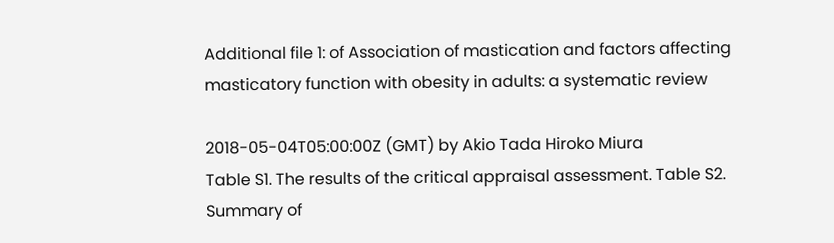Additional file 1: of Association of mastication and factors affecting masticatory function with obesity in adults: a systematic review

2018-05-04T05:00:00Z (GMT) by Akio Tada Hiroko Miura
Table S1. The results of the critical appraisal assessment. Table S2. Summary of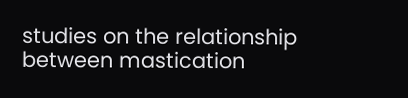studies on the relationship between mastication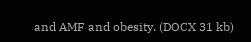and AMF and obesity. (DOCX 31 kb)